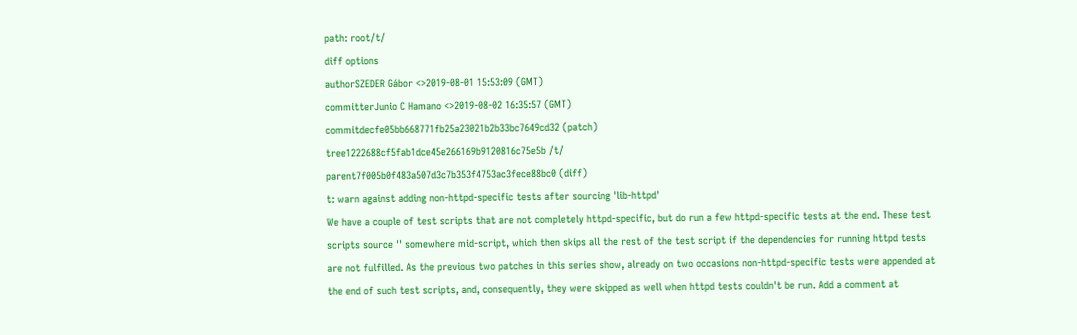path: root/t/
diff options
authorSZEDER Gábor <>2019-08-01 15:53:09 (GMT)
committerJunio C Hamano <>2019-08-02 16:35:57 (GMT)
commitdecfe05bb668771fb25a23021b2b33bc7649cd32 (patch)
tree1222688cf5fab1dce45e266169b9120816c75e5b /t/
parent7f005b0f483a507d3c7b353f4753ac3fece88bc0 (diff)
t: warn against adding non-httpd-specific tests after sourcing 'lib-httpd'
We have a couple of test scripts that are not completely httpd-specific, but do run a few httpd-specific tests at the end. These test scripts source '' somewhere mid-script, which then skips all the rest of the test script if the dependencies for running httpd tests are not fulfilled. As the previous two patches in this series show, already on two occasions non-httpd-specific tests were appended at the end of such test scripts, and, consequently, they were skipped as well when httpd tests couldn't be run. Add a comment at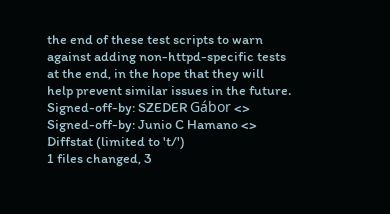the end of these test scripts to warn against adding non-httpd-specific tests at the end, in the hope that they will help prevent similar issues in the future. Signed-off-by: SZEDER Gábor <> Signed-off-by: Junio C Hamano <>
Diffstat (limited to 't/')
1 files changed, 3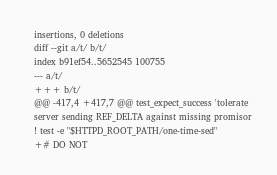insertions, 0 deletions
diff --git a/t/ b/t/
index b91ef54..5652545 100755
--- a/t/
+++ b/t/
@@ -417,4 +417,7 @@ test_expect_success 'tolerate server sending REF_DELTA against missing promisor
! test -e "$HTTPD_ROOT_PATH/one-time-sed"
+# DO NOT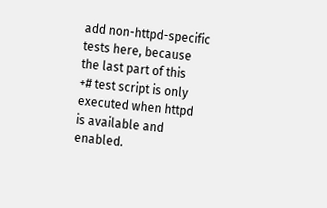add non-httpd-specific tests here, because the last part of this
+# test script is only executed when httpd is available and enabled.